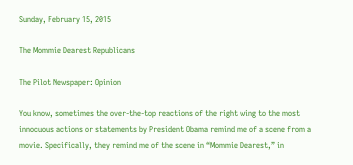Sunday, February 15, 2015

The Mommie Dearest Republicans

The Pilot Newspaper: Opinion

You know, sometimes the over-the-top reactions of the right wing to the most innocuous actions or statements by President Obama remind me of a scene from a movie. Specifically, they remind me of the scene in “Mommie Dearest,” in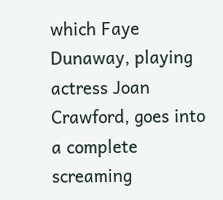which Faye Dunaway, playing actress Joan Crawford, goes into a complete screaming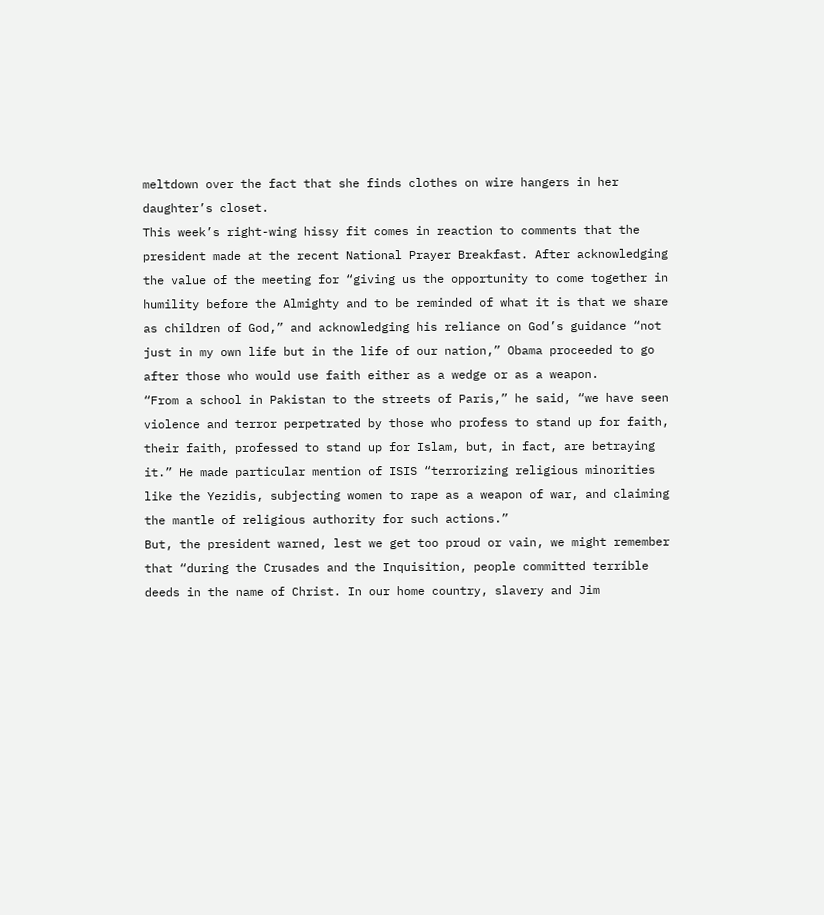meltdown over the fact that she finds clothes on wire hangers in her daughter’s closet.
This week’s right-wing hissy fit comes in reaction to comments that the president made at the recent National Prayer Breakfast. After acknowledging the value of the meeting for “giving us the opportunity to come together in humility before the Almighty and to be reminded of what it is that we share as children of God,” and acknowledging his reliance on God’s guidance “not just in my own life but in the life of our nation,” Obama proceeded to go after those who would use faith either as a wedge or as a weapon.
“From a school in Pakistan to the streets of Paris,” he said, “we have seen violence and terror perpetrated by those who profess to stand up for faith, their faith, professed to stand up for Islam, but, in fact, are betraying it.” He made particular mention of ISIS “terrorizing religious minorities like the Yezidis, subjecting women to rape as a weapon of war, and claiming the mantle of religious authority for such actions.”
But, the president warned, lest we get too proud or vain, we might remember that “during the Crusades and the Inquisition, people committed terrible deeds in the name of Christ. In our home country, slavery and Jim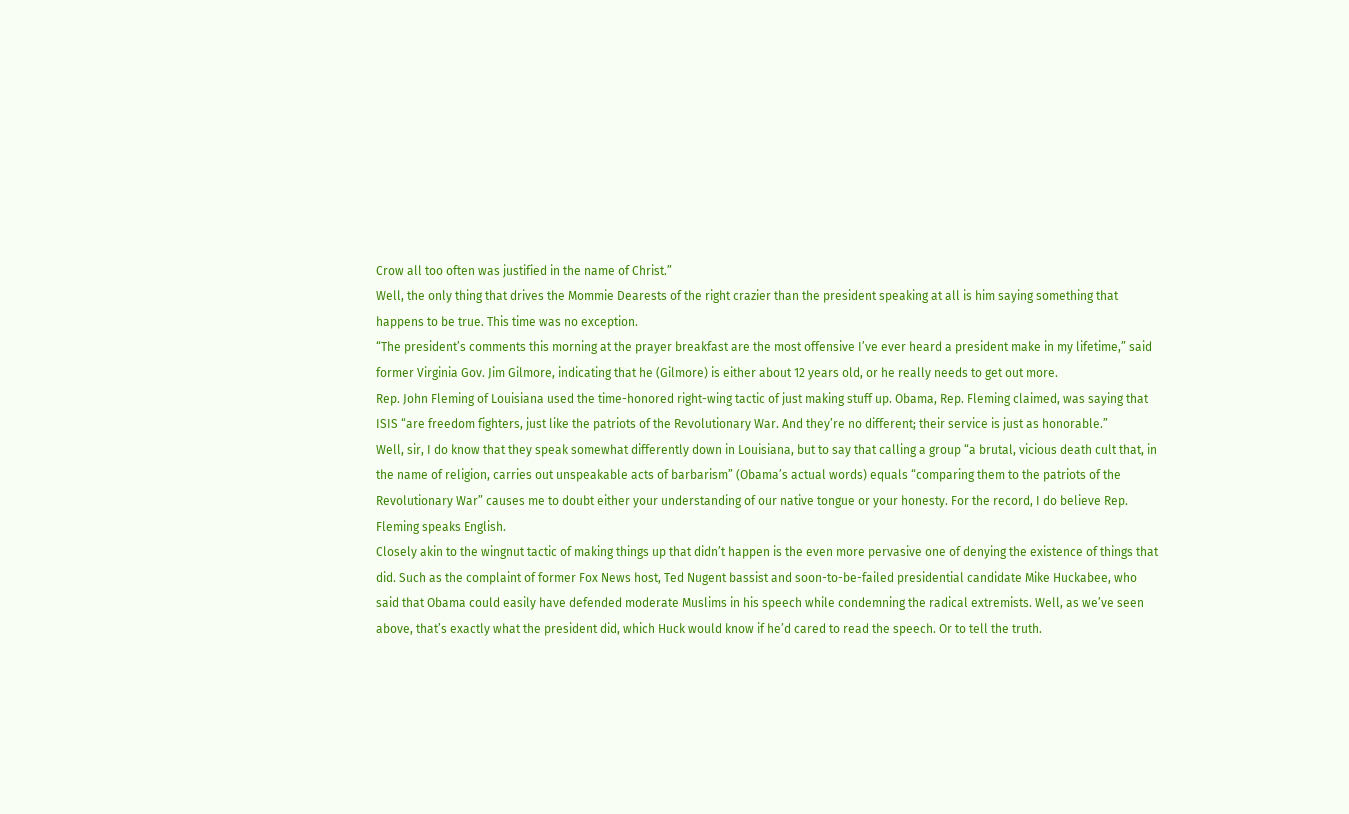Crow all too often was justified in the name of Christ.”
Well, the only thing that drives the Mommie Dearests of the right crazier than the president speaking at all is him saying something that happens to be true. This time was no exception.
“The president’s comments this morning at the prayer breakfast are the most offensive I’ve ever heard a president make in my lifetime,” said former Virginia Gov. Jim Gilmore, indicating that he (Gilmore) is either about 12 years old, or he really needs to get out more.
Rep. John Fleming of Louisiana used the time-honored right-wing tactic of just making stuff up. Obama, Rep. Fleming claimed, was saying that ISIS “are freedom fighters, just like the patriots of the Revolutionary War. And they’re no different; their service is just as honorable.”
Well, sir, I do know that they speak somewhat differently down in Louisiana, but to say that calling a group “a brutal, vicious death cult that, in the name of religion, carries out unspeakable acts of barbarism” (Obama’s actual words) equals “comparing them to the patriots of the Revolutionary War” causes me to doubt either your understanding of our native tongue or your honesty. For the record, I do believe Rep. Fleming speaks English.
Closely akin to the wingnut tactic of making things up that didn’t happen is the even more pervasive one of denying the existence of things that did. Such as the complaint of former Fox News host, Ted Nugent bassist and soon-to-be-failed presidential candidate Mike Huckabee, who said that Obama could easily have defended moderate Muslims in his speech while condemning the radical extremists. Well, as we’ve seen above, that’s exactly what the president did, which Huck would know if he’d cared to read the speech. Or to tell the truth.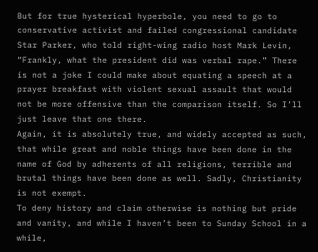But for true hysterical hyperbole, you need to go to conservative activist and failed congressional candidate Star Parker, who told right-wing radio host Mark Levin, “Frankly, what the president did was verbal rape.” There is not a joke I could make about equating a speech at a prayer breakfast with violent sexual assault that would not be more offensive than the comparison itself. So I’ll just leave that one there.
Again, it is absolutely true, and widely accepted as such, that while great and noble things have been done in the name of God by adherents of all religions, terrible and brutal things have been done as well. Sadly, Christianity is not exempt.
To deny history and claim otherwise is nothing but pride and vanity, and while I haven’t been to Sunday School in a while,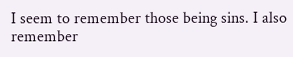I seem to remember those being sins. I also remember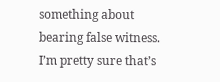something about bearing false witness. I’m pretty sure that’s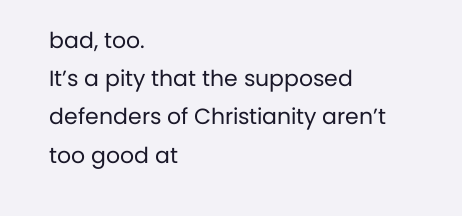bad, too.
It’s a pity that the supposed defenders of Christianity aren’t too good at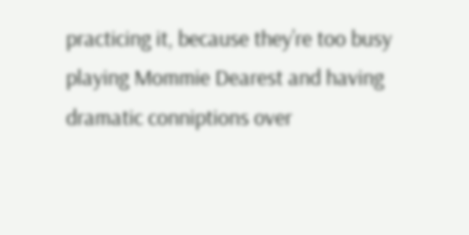practicing it, because they’re too busy playing Mommie Dearest and having dramatic conniptions over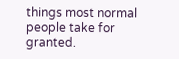things most normal people take for granted.